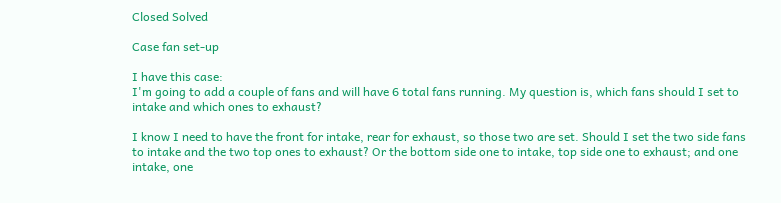Closed Solved

Case fan set-up

I have this case:
I'm going to add a couple of fans and will have 6 total fans running. My question is, which fans should I set to intake and which ones to exhaust?

I know I need to have the front for intake, rear for exhaust, so those two are set. Should I set the two side fans to intake and the two top ones to exhaust? Or the bottom side one to intake, top side one to exhaust; and one intake, one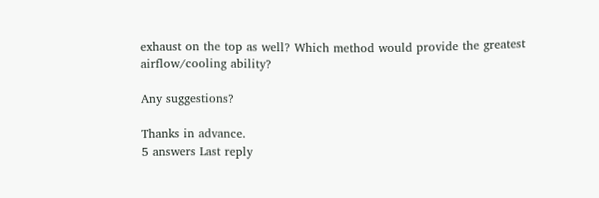exhaust on the top as well? Which method would provide the greatest airflow/cooling ability?

Any suggestions?

Thanks in advance.
5 answers Last reply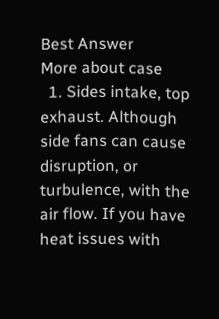Best Answer
More about case
  1. Sides intake, top exhaust. Although side fans can cause disruption, or turbulence, with the air flow. If you have heat issues with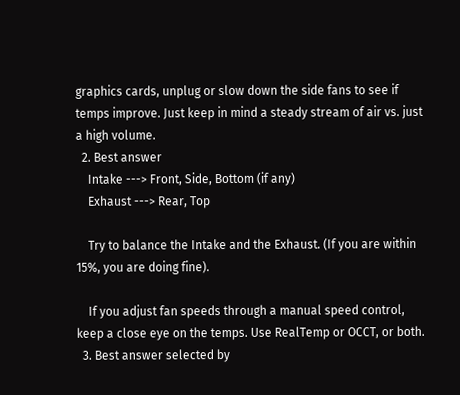graphics cards, unplug or slow down the side fans to see if temps improve. Just keep in mind a steady stream of air vs. just a high volume.
  2. Best answer
    Intake ---> Front, Side, Bottom (if any)
    Exhaust ---> Rear, Top

    Try to balance the Intake and the Exhaust. (If you are within 15%, you are doing fine).

    If you adjust fan speeds through a manual speed control, keep a close eye on the temps. Use RealTemp or OCCT, or both.
  3. Best answer selected by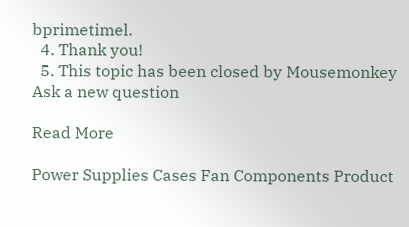bprimetimel.
  4. Thank you!
  5. This topic has been closed by Mousemonkey
Ask a new question

Read More

Power Supplies Cases Fan Components Product